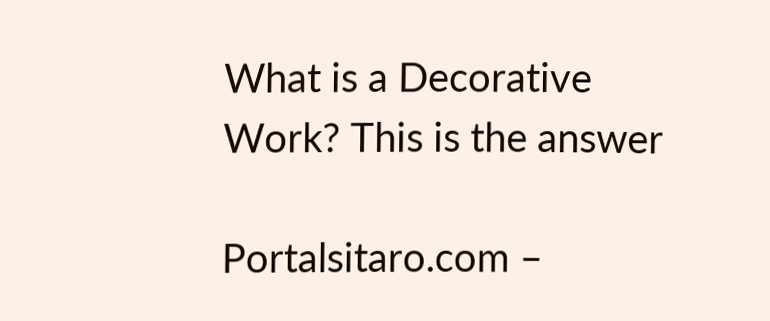What is a Decorative Work? This is the answer

Portalsitaro.com –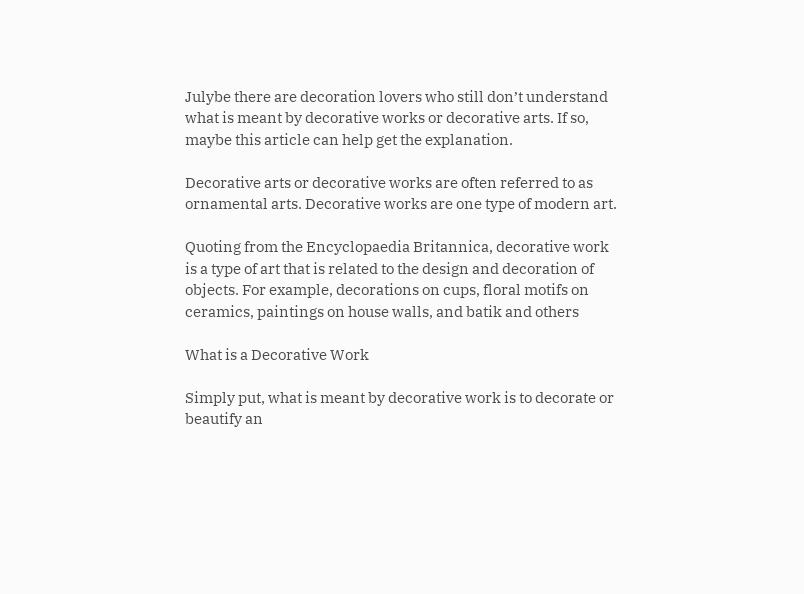Julybe there are decoration lovers who still don’t understand what is meant by decorative works or decorative arts. If so, maybe this article can help get the explanation.

Decorative arts or decorative works are often referred to as ornamental arts. Decorative works are one type of modern art.

Quoting from the Encyclopaedia Britannica, decorative work is a type of art that is related to the design and decoration of objects. For example, decorations on cups, floral motifs on ceramics, paintings on house walls, and batik and others

What is a Decorative Work

Simply put, what is meant by decorative work is to decorate or beautify an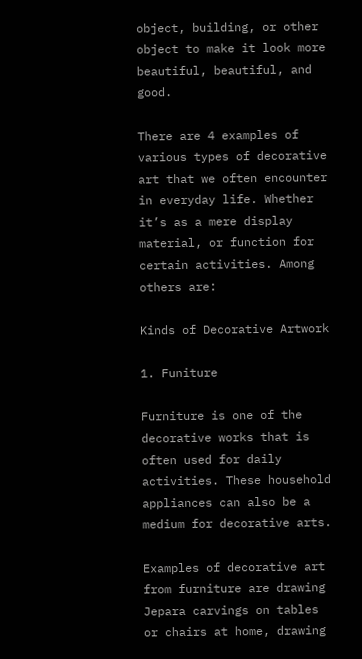object, building, or other object to make it look more beautiful, beautiful, and good.

There are 4 examples of various types of decorative art that we often encounter in everyday life. Whether it’s as a mere display material, or function for certain activities. Among others are:

Kinds of Decorative Artwork

1. Funiture

Furniture is one of the decorative works that is often used for daily activities. These household appliances can also be a medium for decorative arts.

Examples of decorative art from furniture are drawing Jepara carvings on tables or chairs at home, drawing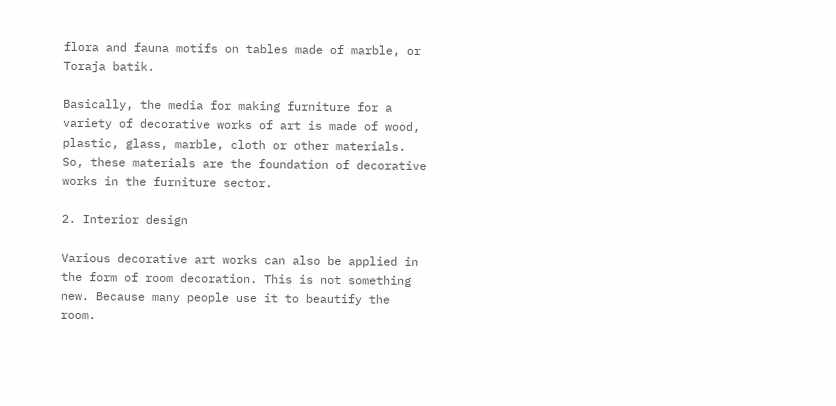flora and fauna motifs on tables made of marble, or Toraja batik.

Basically, the media for making furniture for a variety of decorative works of art is made of wood, plastic, glass, marble, cloth or other materials. So, these materials are the foundation of decorative works in the furniture sector.

2. Interior design

Various decorative art works can also be applied in the form of room decoration. This is not something new. Because many people use it to beautify the room.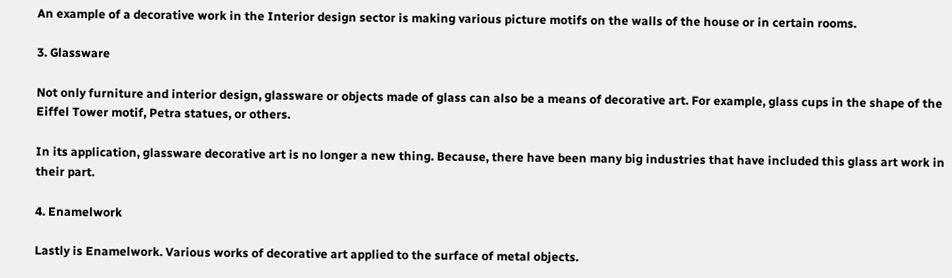An example of a decorative work in the Interior design sector is making various picture motifs on the walls of the house or in certain rooms.

3. Glassware

Not only furniture and interior design, glassware or objects made of glass can also be a means of decorative art. For example, glass cups in the shape of the Eiffel Tower motif, Petra statues, or others.

In its application, glassware decorative art is no longer a new thing. Because, there have been many big industries that have included this glass art work in their part.

4. Enamelwork

Lastly is Enamelwork. Various works of decorative art applied to the surface of metal objects.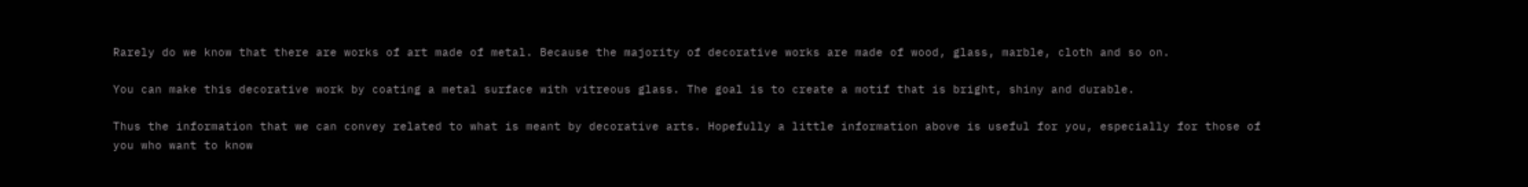Rarely do we know that there are works of art made of metal. Because the majority of decorative works are made of wood, glass, marble, cloth and so on.

You can make this decorative work by coating a metal surface with vitreous glass. The goal is to create a motif that is bright, shiny and durable.

Thus the information that we can convey related to what is meant by decorative arts. Hopefully a little information above is useful for you, especially for those of you who want to know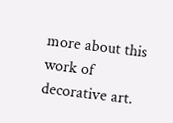more about this work of decorative art.